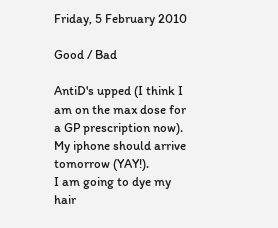Friday, 5 February 2010

Good / Bad

AntiD's upped (I think I am on the max dose for a GP prescription now).
My iphone should arrive tomorrow (YAY!).
I am going to dye my hair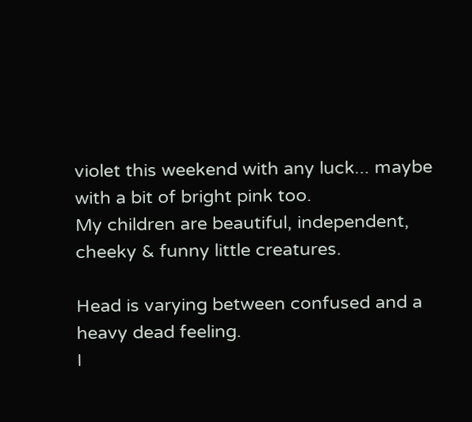violet this weekend with any luck... maybe with a bit of bright pink too.
My children are beautiful, independent, cheeky & funny little creatures.

Head is varying between confused and a heavy dead feeling.
I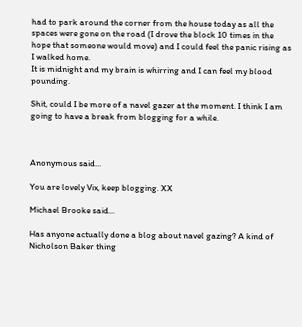had to park around the corner from the house today as all the spaces were gone on the road (I drove the block 10 times in the hope that someone would move) and I could feel the panic rising as I walked home.
It is midnight and my brain is whirring and I can feel my blood pounding.

Shit, could I be more of a navel gazer at the moment. I think I am going to have a break from blogging for a while.



Anonymous said...

You are lovely Vix, keep blogging. XX

Michael Brooke said...

Has anyone actually done a blog about navel gazing? A kind of Nicholson Baker thing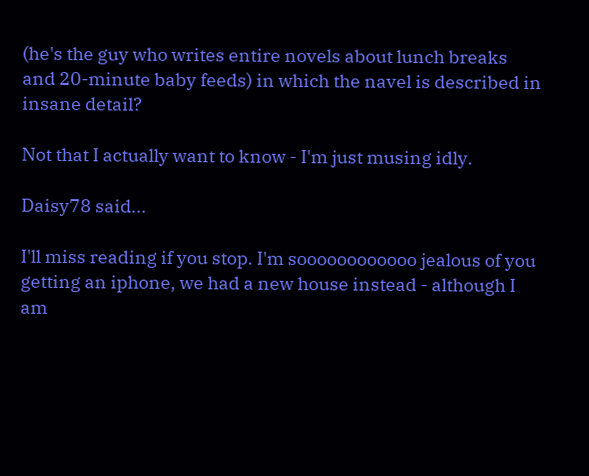(he's the guy who writes entire novels about lunch breaks and 20-minute baby feeds) in which the navel is described in insane detail?

Not that I actually want to know - I'm just musing idly.

Daisy78 said...

I'll miss reading if you stop. I'm soooooooooooo jealous of you getting an iphone, we had a new house instead - although I am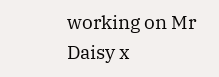working on Mr Daisy x